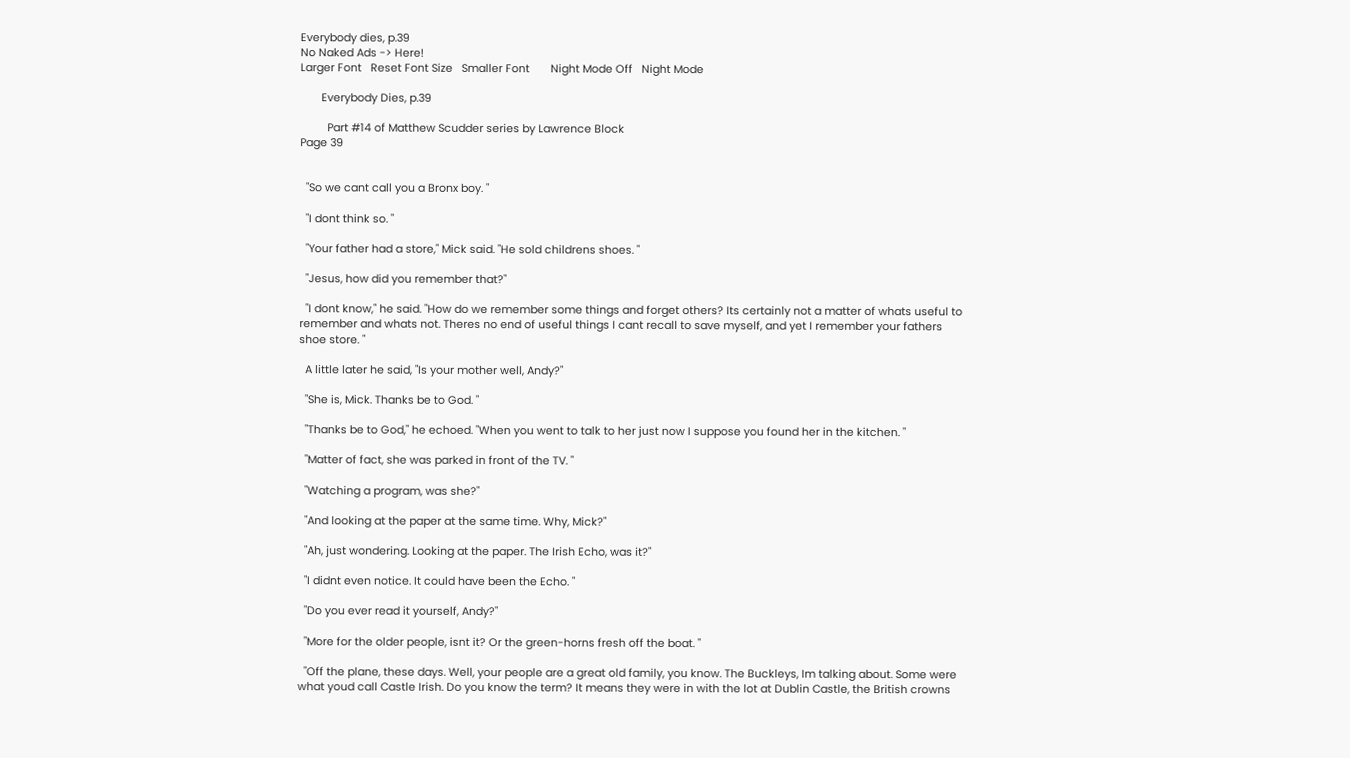Everybody dies, p.39
No Naked Ads -> Here!
Larger Font   Reset Font Size   Smaller Font       Night Mode Off   Night Mode

       Everybody Dies, p.39

         Part #14 of Matthew Scudder series by Lawrence Block
Page 39


  "So we cant call you a Bronx boy. "

  "I dont think so. "

  "Your father had a store," Mick said. "He sold childrens shoes. "

  "Jesus, how did you remember that?"

  "I dont know," he said. "How do we remember some things and forget others? Its certainly not a matter of whats useful to remember and whats not. Theres no end of useful things I cant recall to save myself, and yet I remember your fathers shoe store. "

  A little later he said, "Is your mother well, Andy?"

  "She is, Mick. Thanks be to God. "

  "Thanks be to God," he echoed. "When you went to talk to her just now I suppose you found her in the kitchen. "

  "Matter of fact, she was parked in front of the TV. "

  "Watching a program, was she?"

  "And looking at the paper at the same time. Why, Mick?"

  "Ah, just wondering. Looking at the paper. The Irish Echo, was it?"

  "I didnt even notice. It could have been the Echo. "

  "Do you ever read it yourself, Andy?"

  "More for the older people, isnt it? Or the green-horns fresh off the boat. "

  "Off the plane, these days. Well, your people are a great old family, you know. The Buckleys, Im talking about. Some were what youd call Castle Irish. Do you know the term? It means they were in with the lot at Dublin Castle, the British crowns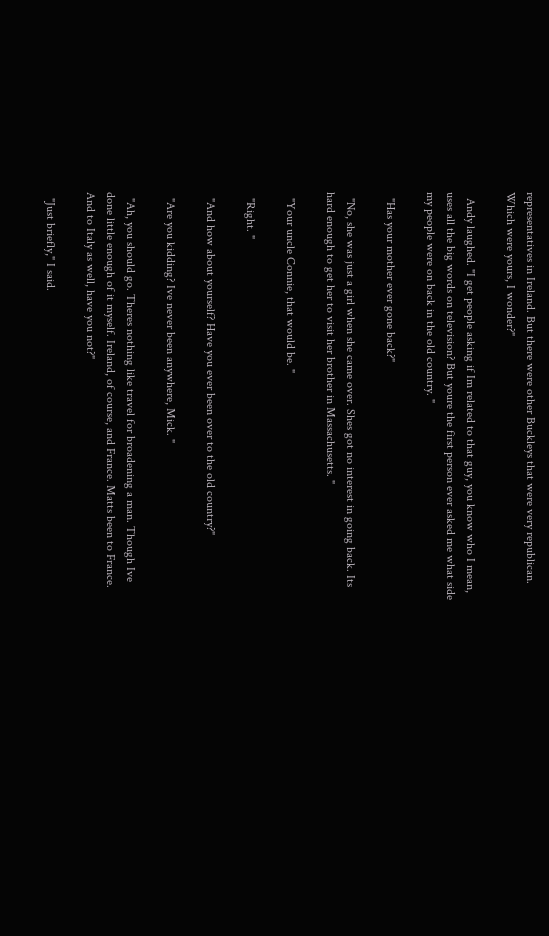representatives in Ireland. But there were other Buckleys that were very republican. Which were yours, I wonder?"

  Andy laughed. "I get people asking if Im related to that guy, you know who I mean, uses all the big words on television? But youre the first person ever asked me what side my people were on back in the old country. "

  "Has your mother ever gone back?"

  "No, she was just a girl when she came over. Shes got no interest in going back. Its hard enough to get her to visit her brother in Massachusetts. "

  "Your uncle Connie, that would be. "

  "Right. "

  "And how about yourself? Have you ever been over to the old country?"

  "Are you kidding? Ive never been anywhere, Mick. "

  "Ah, you should go. Theres nothing like travel for broadening a man. Though Ive done little enough of it myself. Ireland, of course, and France. Matts been to France. And to Italy as well, have you not?"

  "Just briefly," I said.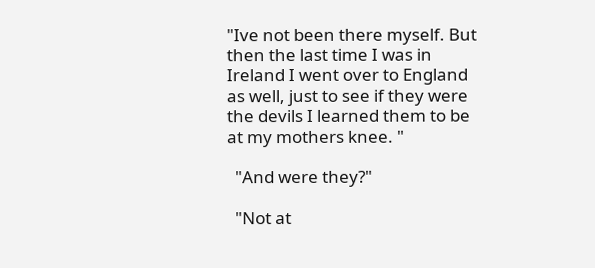"Ive not been there myself. But then the last time I was in Ireland I went over to England as well, just to see if they were the devils I learned them to be at my mothers knee. "

  "And were they?"

  "Not at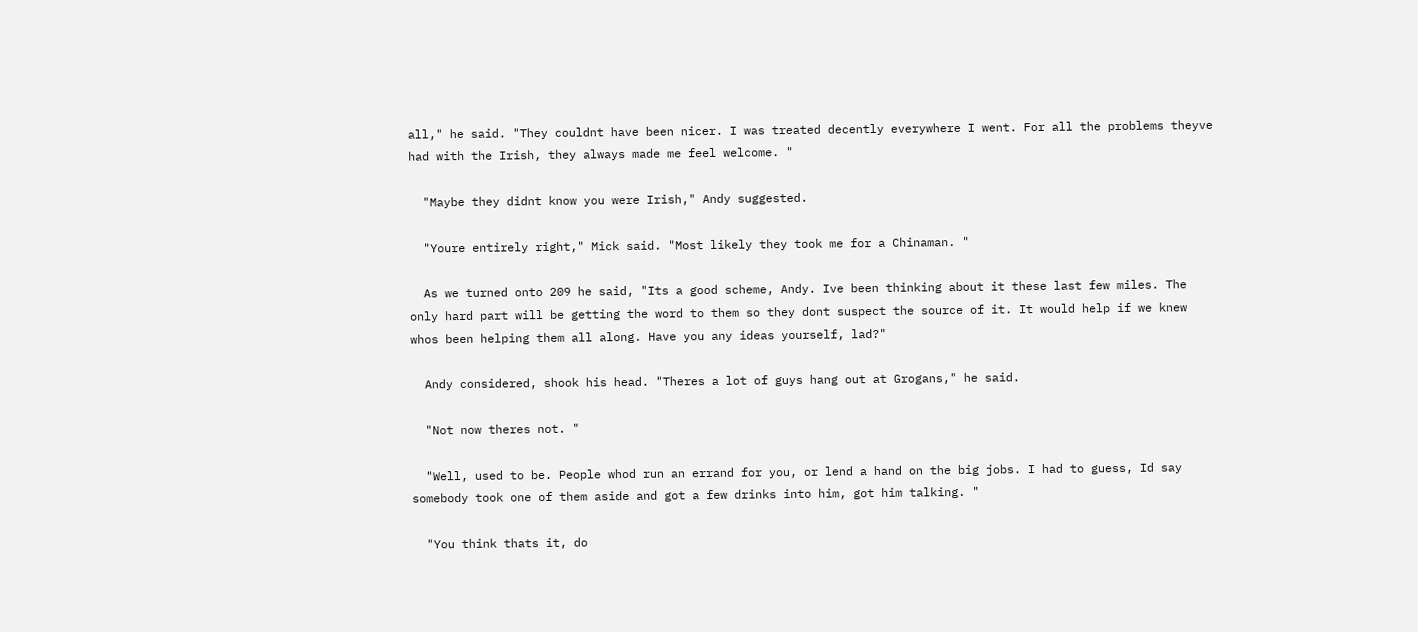all," he said. "They couldnt have been nicer. I was treated decently everywhere I went. For all the problems theyve had with the Irish, they always made me feel welcome. "

  "Maybe they didnt know you were Irish," Andy suggested.

  "Youre entirely right," Mick said. "Most likely they took me for a Chinaman. "

  As we turned onto 209 he said, "Its a good scheme, Andy. Ive been thinking about it these last few miles. The only hard part will be getting the word to them so they dont suspect the source of it. It would help if we knew whos been helping them all along. Have you any ideas yourself, lad?"

  Andy considered, shook his head. "Theres a lot of guys hang out at Grogans," he said.

  "Not now theres not. "

  "Well, used to be. People whod run an errand for you, or lend a hand on the big jobs. I had to guess, Id say somebody took one of them aside and got a few drinks into him, got him talking. "

  "You think thats it, do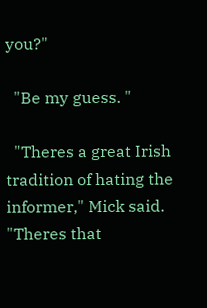you?"

  "Be my guess. "

  "Theres a great Irish tradition of hating the informer," Mick said. "Theres that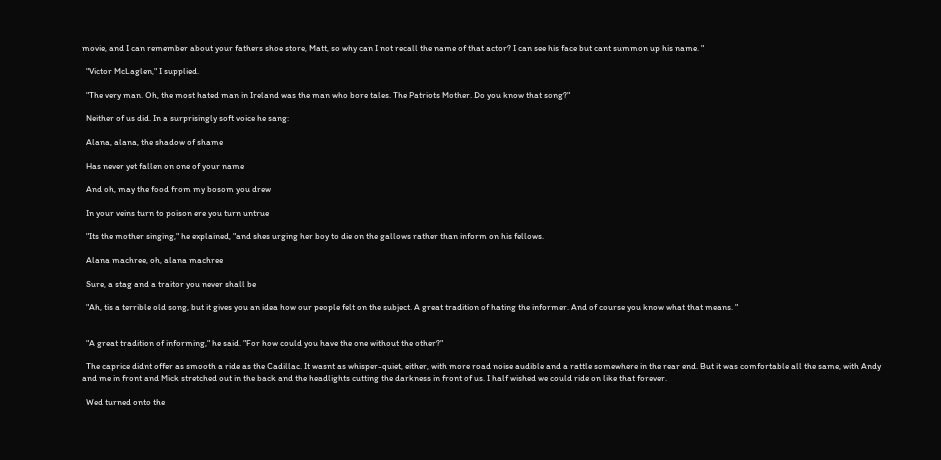movie, and I can remember about your fathers shoe store, Matt, so why can I not recall the name of that actor? I can see his face but cant summon up his name. "

  "Victor McLaglen," I supplied.

  "The very man. Oh, the most hated man in Ireland was the man who bore tales. The Patriots Mother. Do you know that song?"

  Neither of us did. In a surprisingly soft voice he sang:

  Alana, alana, the shadow of shame

  Has never yet fallen on one of your name

  And oh, may the food from my bosom you drew

  In your veins turn to poison ere you turn untrue

  "Its the mother singing," he explained, "and shes urging her boy to die on the gallows rather than inform on his fellows.

  Alana machree, oh, alana machree

  Sure, a stag and a traitor you never shall be

  "Ah, tis a terrible old song, but it gives you an idea how our people felt on the subject. A great tradition of hating the informer. And of course you know what that means. "


  "A great tradition of informing," he said. "For how could you have the one without the other?"

  The caprice didnt offer as smooth a ride as the Cadillac. It wasnt as whisper-quiet, either, with more road noise audible and a rattle somewhere in the rear end. But it was comfortable all the same, with Andy and me in front and Mick stretched out in the back and the headlights cutting the darkness in front of us. I half wished we could ride on like that forever.

  Wed turned onto the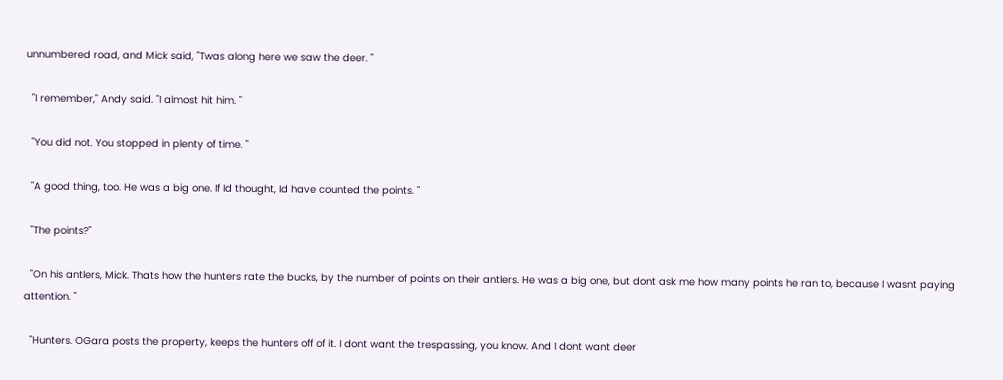unnumbered road, and Mick said, "Twas along here we saw the deer. "

  "I remember," Andy said. "I almost hit him. "

  "You did not. You stopped in plenty of time. "

  "A good thing, too. He was a big one. If Id thought, Id have counted the points. "

  "The points?"

  "On his antlers, Mick. Thats how the hunters rate the bucks, by the number of points on their antlers. He was a big one, but dont ask me how many points he ran to, because I wasnt paying attention. "

  "Hunters. OGara posts the property, keeps the hunters off of it. I dont want the trespassing, you know. And I dont want deer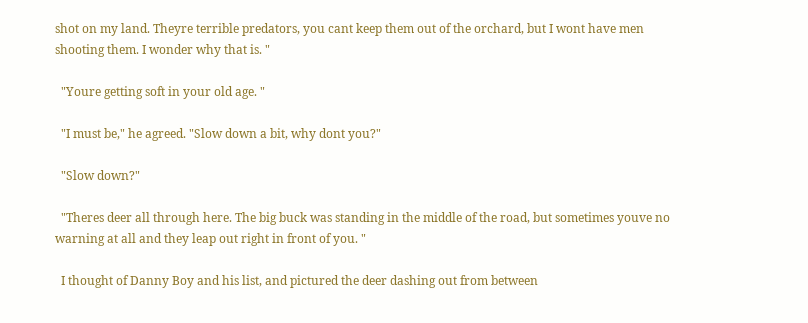shot on my land. Theyre terrible predators, you cant keep them out of the orchard, but I wont have men shooting them. I wonder why that is. "

  "Youre getting soft in your old age. "

  "I must be," he agreed. "Slow down a bit, why dont you?"

  "Slow down?"

  "Theres deer all through here. The big buck was standing in the middle of the road, but sometimes youve no warning at all and they leap out right in front of you. "

  I thought of Danny Boy and his list, and pictured the deer dashing out from between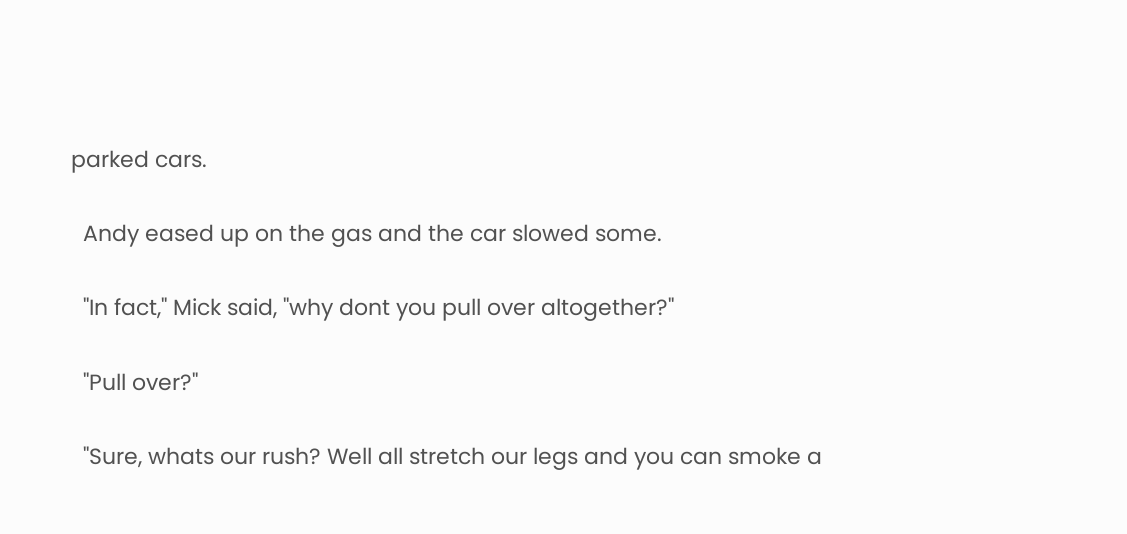parked cars.

  Andy eased up on the gas and the car slowed some.

  "In fact," Mick said, "why dont you pull over altogether?"

  "Pull over?"

  "Sure, whats our rush? Well all stretch our legs and you can smoke a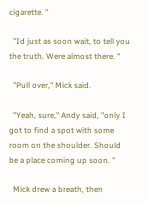cigarette. "

  "Id just as soon wait, to tell you the truth. Were almost there. "

  "Pull over," Mick said.

  "Yeah, sure," Andy said, "only I got to find a spot with some room on the shoulder. Should be a place coming up soon. "

  Mick drew a breath, then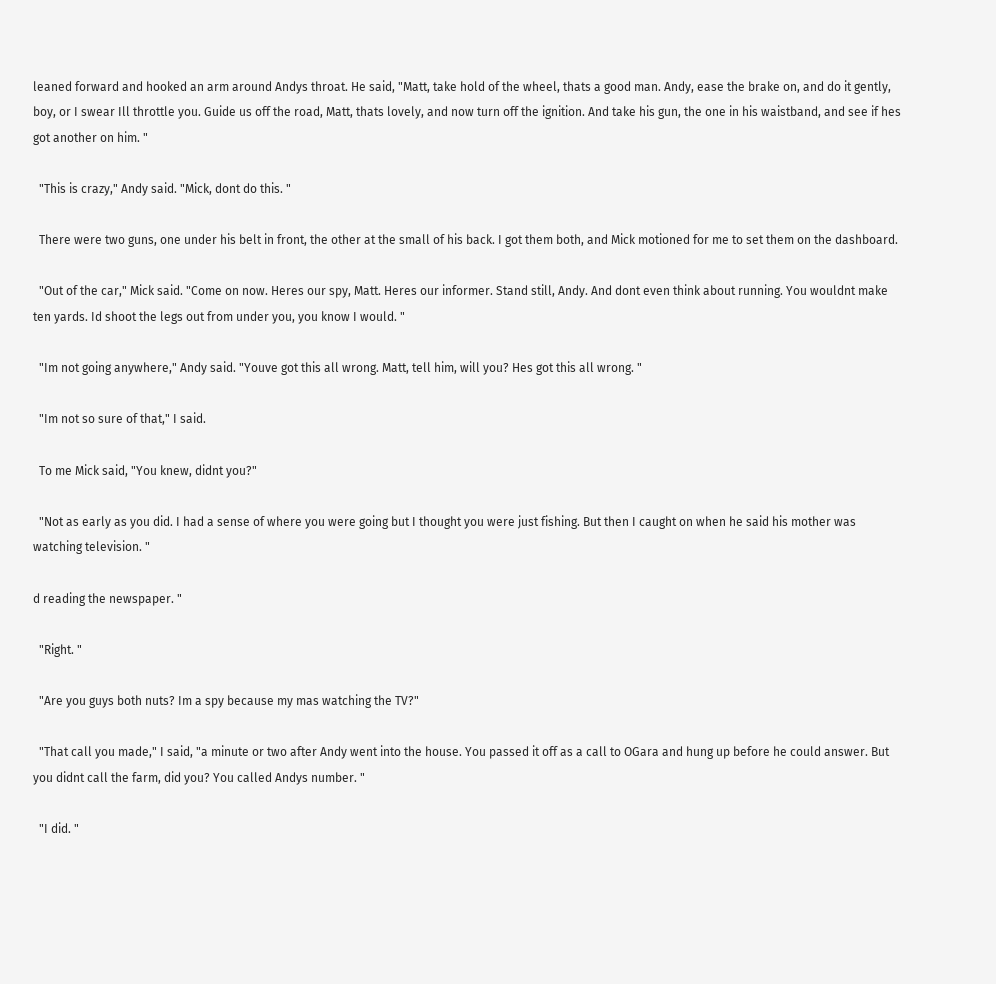leaned forward and hooked an arm around Andys throat. He said, "Matt, take hold of the wheel, thats a good man. Andy, ease the brake on, and do it gently, boy, or I swear Ill throttle you. Guide us off the road, Matt, thats lovely, and now turn off the ignition. And take his gun, the one in his waistband, and see if hes got another on him. "

  "This is crazy," Andy said. "Mick, dont do this. "

  There were two guns, one under his belt in front, the other at the small of his back. I got them both, and Mick motioned for me to set them on the dashboard.

  "Out of the car," Mick said. "Come on now. Heres our spy, Matt. Heres our informer. Stand still, Andy. And dont even think about running. You wouldnt make ten yards. Id shoot the legs out from under you, you know I would. "

  "Im not going anywhere," Andy said. "Youve got this all wrong. Matt, tell him, will you? Hes got this all wrong. "

  "Im not so sure of that," I said.

  To me Mick said, "You knew, didnt you?"

  "Not as early as you did. I had a sense of where you were going but I thought you were just fishing. But then I caught on when he said his mother was watching television. "

d reading the newspaper. "

  "Right. "

  "Are you guys both nuts? Im a spy because my mas watching the TV?"

  "That call you made," I said, "a minute or two after Andy went into the house. You passed it off as a call to OGara and hung up before he could answer. But you didnt call the farm, did you? You called Andys number. "

  "I did. "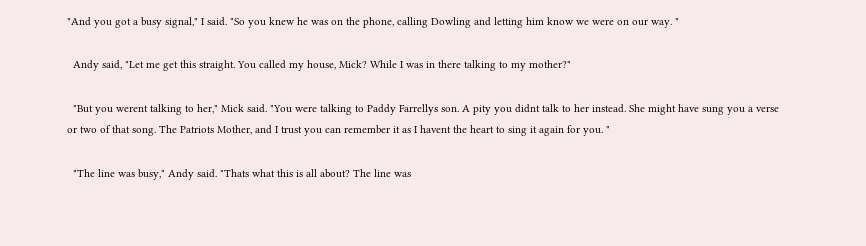"And you got a busy signal," I said. "So you knew he was on the phone, calling Dowling and letting him know we were on our way. "

  Andy said, "Let me get this straight. You called my house, Mick? While I was in there talking to my mother?"

  "But you werent talking to her," Mick said. "You were talking to Paddy Farrellys son. A pity you didnt talk to her instead. She might have sung you a verse or two of that song. The Patriots Mother, and I trust you can remember it as I havent the heart to sing it again for you. "

  "The line was busy," Andy said. "Thats what this is all about? The line was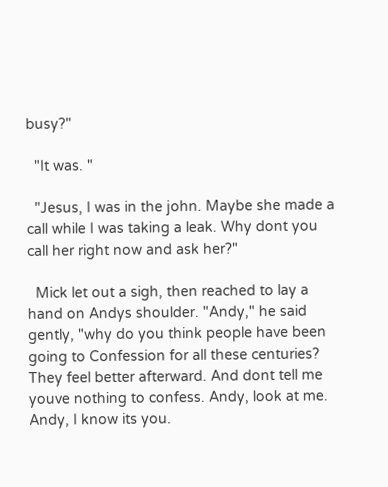busy?"

  "It was. "

  "Jesus, I was in the john. Maybe she made a call while I was taking a leak. Why dont you call her right now and ask her?"

  Mick let out a sigh, then reached to lay a hand on Andys shoulder. "Andy," he said gently, "why do you think people have been going to Confession for all these centuries? They feel better afterward. And dont tell me youve nothing to confess. Andy, look at me. Andy, I know its you.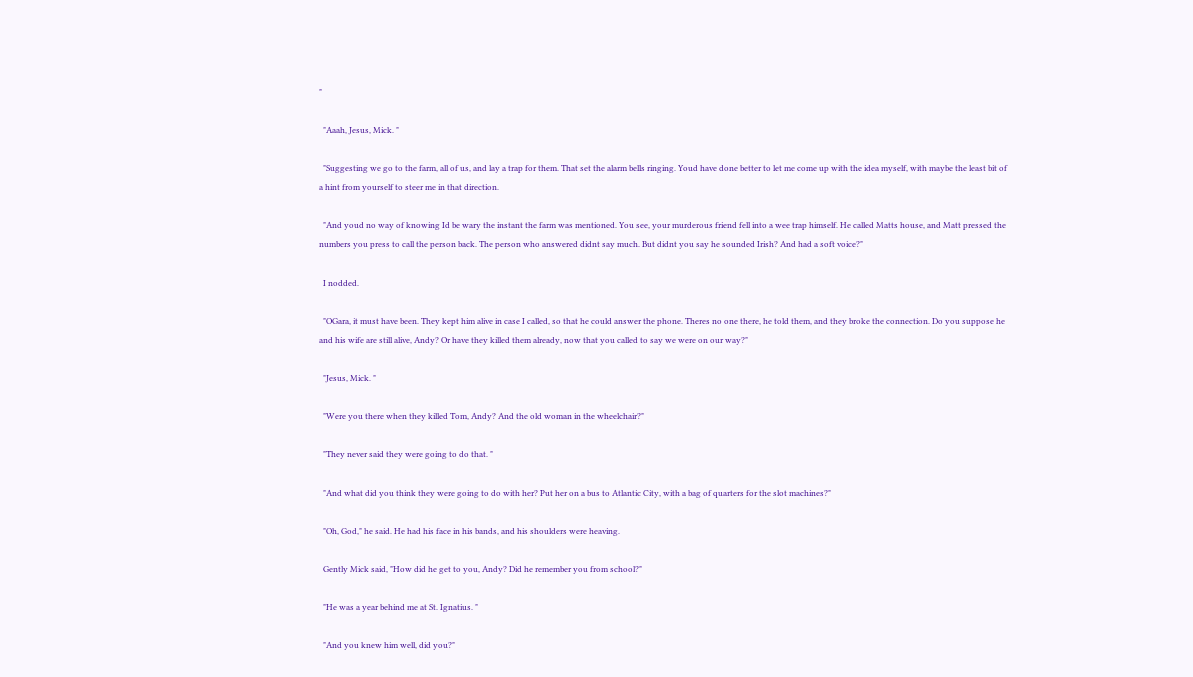"

  "Aaah, Jesus, Mick. "

  "Suggesting we go to the farm, all of us, and lay a trap for them. That set the alarm bells ringing. Youd have done better to let me come up with the idea myself, with maybe the least bit of a hint from yourself to steer me in that direction.

  "And youd no way of knowing Id be wary the instant the farm was mentioned. You see, your murderous friend fell into a wee trap himself. He called Matts house, and Matt pressed the numbers you press to call the person back. The person who answered didnt say much. But didnt you say he sounded Irish? And had a soft voice?"

  I nodded.

  "OGara, it must have been. They kept him alive in case I called, so that he could answer the phone. Theres no one there, he told them, and they broke the connection. Do you suppose he and his wife are still alive, Andy? Or have they killed them already, now that you called to say we were on our way?"

  "Jesus, Mick. "

  "Were you there when they killed Tom, Andy? And the old woman in the wheelchair?"

  "They never said they were going to do that. "

  "And what did you think they were going to do with her? Put her on a bus to Atlantic City, with a bag of quarters for the slot machines?"

  "Oh, God," he said. He had his face in his bands, and his shoulders were heaving.

  Gently Mick said, "How did he get to you, Andy? Did he remember you from school?"

  "He was a year behind me at St. Ignatius. "

  "And you knew him well, did you?"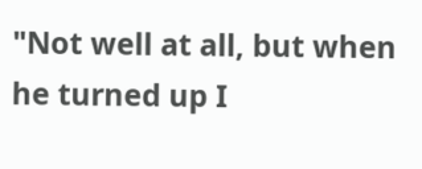"Not well at all, but when he turned up I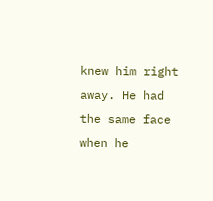knew him right away. He had the same face when he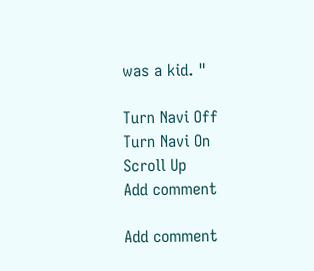was a kid. "

Turn Navi Off
Turn Navi On
Scroll Up
Add comment

Add comment